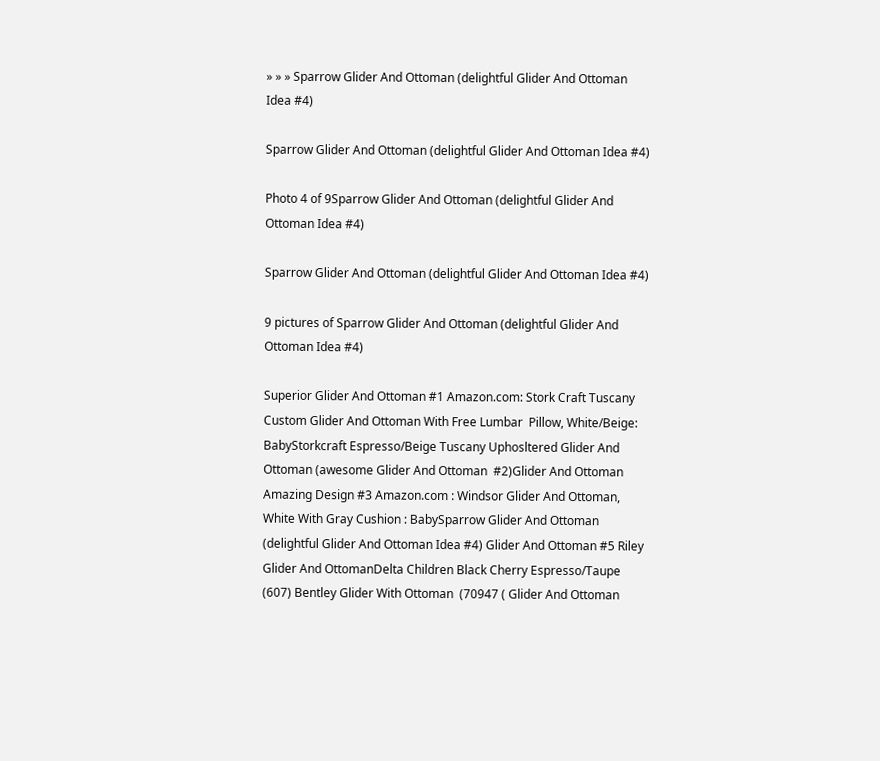» » » Sparrow Glider And Ottoman (delightful Glider And Ottoman Idea #4)

Sparrow Glider And Ottoman (delightful Glider And Ottoman Idea #4)

Photo 4 of 9Sparrow Glider And Ottoman (delightful Glider And Ottoman Idea #4)

Sparrow Glider And Ottoman (delightful Glider And Ottoman Idea #4)

9 pictures of Sparrow Glider And Ottoman (delightful Glider And Ottoman Idea #4)

Superior Glider And Ottoman #1 Amazon.com: Stork Craft Tuscany Custom Glider And Ottoman With Free Lumbar  Pillow, White/Beige: BabyStorkcraft Espresso/Beige Tuscany Uphosltered Glider And Ottoman (awesome Glider And Ottoman  #2)Glider And Ottoman Amazing Design #3 Amazon.com : Windsor Glider And Ottoman, White With Gray Cushion : BabySparrow Glider And Ottoman (delightful Glider And Ottoman Idea #4) Glider And Ottoman #5 Riley Glider And OttomanDelta Children Black Cherry Espresso/Taupe (607) Bentley Glider With Ottoman  (70947 ( Glider And Ottoman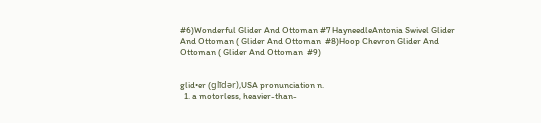#6)Wonderful Glider And Ottoman #7 HayneedleAntonia Swivel Glider And Ottoman ( Glider And Ottoman  #8)Hoop Chevron Glider And Ottoman ( Glider And Ottoman  #9)


glid•er (glīdər),USA pronunciation n.
  1. a motorless, heavier-than-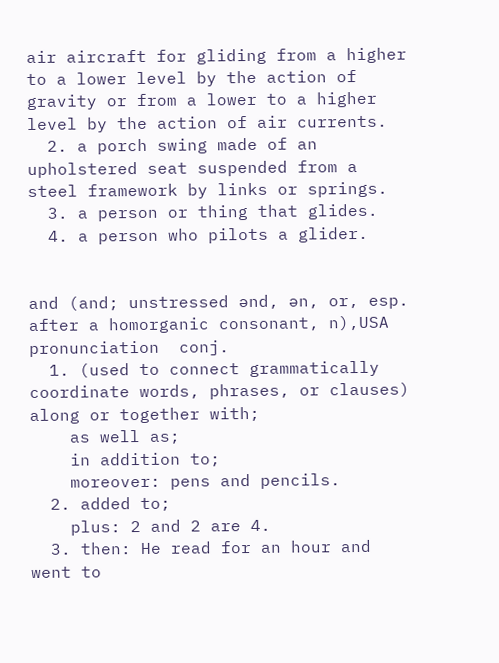air aircraft for gliding from a higher to a lower level by the action of gravity or from a lower to a higher level by the action of air currents.
  2. a porch swing made of an upholstered seat suspended from a steel framework by links or springs.
  3. a person or thing that glides.
  4. a person who pilots a glider.


and (and; unstressed ənd, ən, or, esp. after a homorganic consonant, n),USA pronunciation  conj.
  1. (used to connect grammatically coordinate words, phrases, or clauses) along or together with;
    as well as;
    in addition to;
    moreover: pens and pencils.
  2. added to;
    plus: 2 and 2 are 4.
  3. then: He read for an hour and went to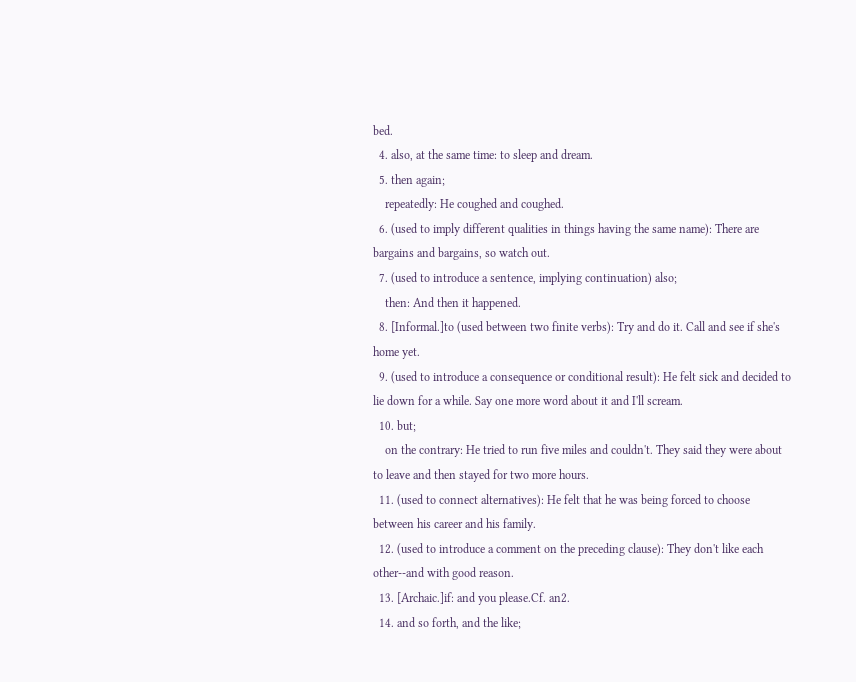bed.
  4. also, at the same time: to sleep and dream.
  5. then again;
    repeatedly: He coughed and coughed.
  6. (used to imply different qualities in things having the same name): There are bargains and bargains, so watch out.
  7. (used to introduce a sentence, implying continuation) also;
    then: And then it happened.
  8. [Informal.]to (used between two finite verbs): Try and do it. Call and see if she's home yet.
  9. (used to introduce a consequence or conditional result): He felt sick and decided to lie down for a while. Say one more word about it and I'll scream.
  10. but;
    on the contrary: He tried to run five miles and couldn't. They said they were about to leave and then stayed for two more hours.
  11. (used to connect alternatives): He felt that he was being forced to choose between his career and his family.
  12. (used to introduce a comment on the preceding clause): They don't like each other--and with good reason.
  13. [Archaic.]if: and you please.Cf. an2.
  14. and so forth, and the like;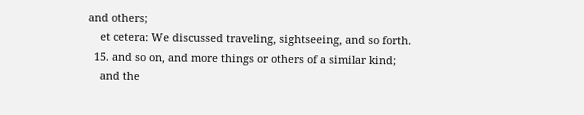and others;
    et cetera: We discussed traveling, sightseeing, and so forth.
  15. and so on, and more things or others of a similar kind;
    and the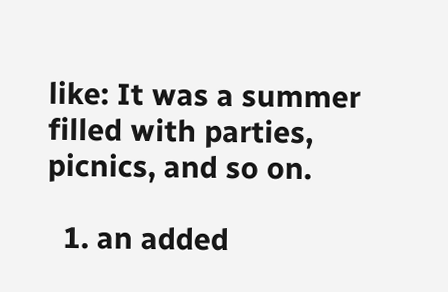like: It was a summer filled with parties, picnics, and so on.

  1. an added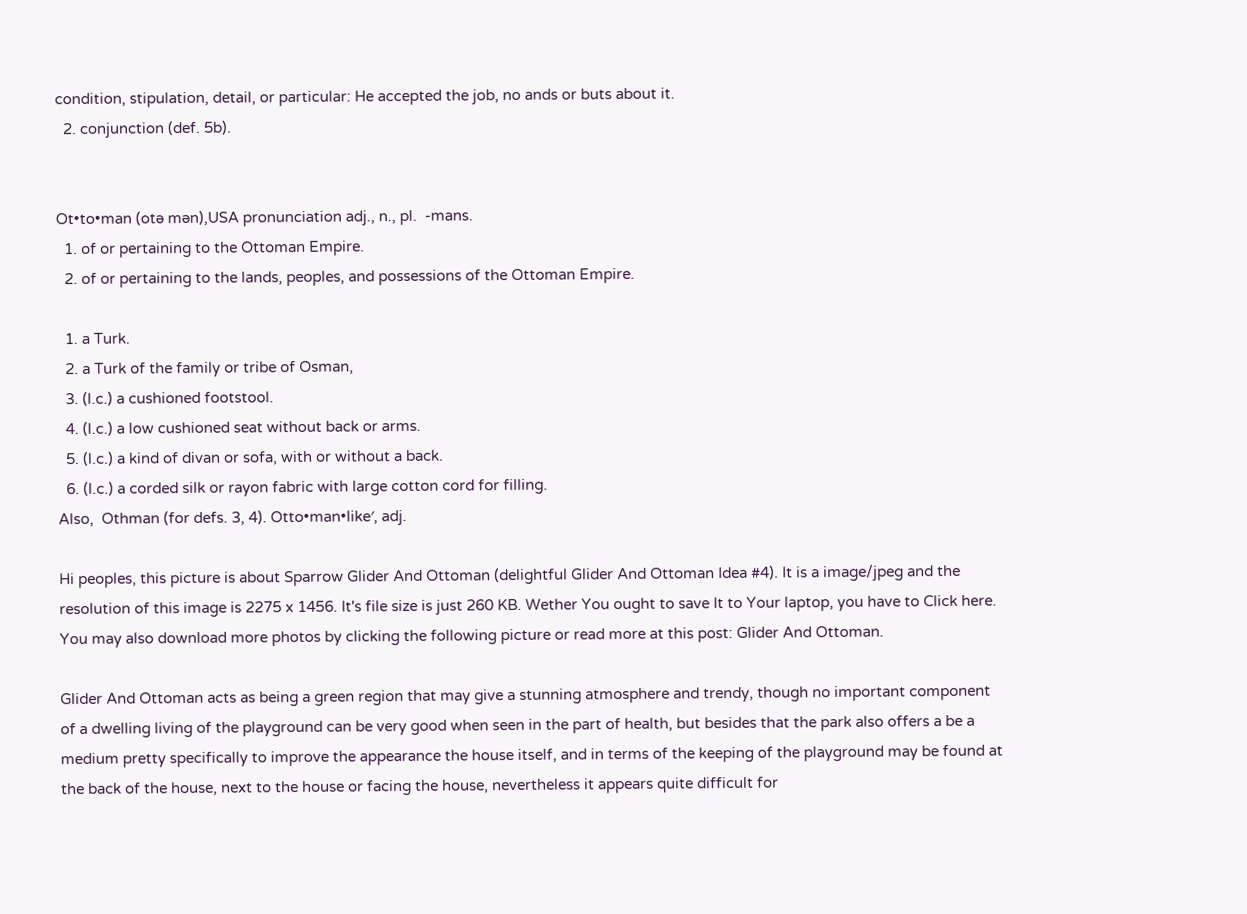condition, stipulation, detail, or particular: He accepted the job, no ands or buts about it.
  2. conjunction (def. 5b).


Ot•to•man (otə mən),USA pronunciation adj., n., pl.  -mans.
  1. of or pertaining to the Ottoman Empire.
  2. of or pertaining to the lands, peoples, and possessions of the Ottoman Empire.

  1. a Turk.
  2. a Turk of the family or tribe of Osman,
  3. (l.c.) a cushioned footstool.
  4. (l.c.) a low cushioned seat without back or arms.
  5. (l.c.) a kind of divan or sofa, with or without a back.
  6. (l.c.) a corded silk or rayon fabric with large cotton cord for filling.
Also,  Othman (for defs. 3, 4). Otto•man•like′, adj.

Hi peoples, this picture is about Sparrow Glider And Ottoman (delightful Glider And Ottoman Idea #4). It is a image/jpeg and the resolution of this image is 2275 x 1456. It's file size is just 260 KB. Wether You ought to save It to Your laptop, you have to Click here. You may also download more photos by clicking the following picture or read more at this post: Glider And Ottoman.

Glider And Ottoman acts as being a green region that may give a stunning atmosphere and trendy, though no important component of a dwelling living of the playground can be very good when seen in the part of health, but besides that the park also offers a be a medium pretty specifically to improve the appearance the house itself, and in terms of the keeping of the playground may be found at the back of the house, next to the house or facing the house, nevertheless it appears quite difficult for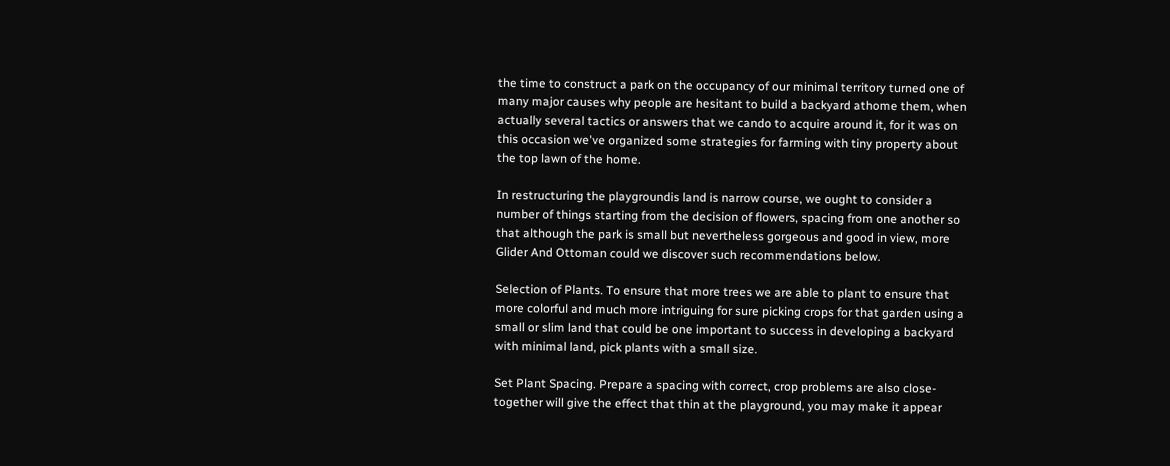the time to construct a park on the occupancy of our minimal territory turned one of many major causes why people are hesitant to build a backyard athome them, when actually several tactics or answers that we cando to acquire around it, for it was on this occasion we've organized some strategies for farming with tiny property about the top lawn of the home.

In restructuring the playgroundis land is narrow course, we ought to consider a number of things starting from the decision of flowers, spacing from one another so that although the park is small but nevertheless gorgeous and good in view, more Glider And Ottoman could we discover such recommendations below.

Selection of Plants. To ensure that more trees we are able to plant to ensure that more colorful and much more intriguing for sure picking crops for that garden using a small or slim land that could be one important to success in developing a backyard with minimal land, pick plants with a small size.

Set Plant Spacing. Prepare a spacing with correct, crop problems are also close-together will give the effect that thin at the playground, you may make it appear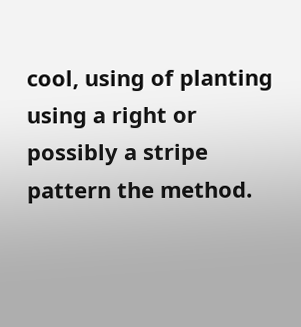cool, using of planting using a right or possibly a stripe pattern the method.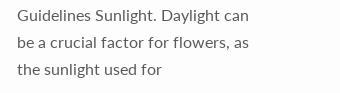Guidelines Sunlight. Daylight can be a crucial factor for flowers, as the sunlight used for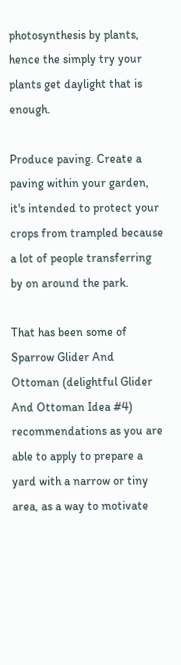photosynthesis by plants, hence the simply try your plants get daylight that is enough.

Produce paving. Create a paving within your garden, it's intended to protect your crops from trampled because a lot of people transferring by on around the park.

That has been some of Sparrow Glider And Ottoman (delightful Glider And Ottoman Idea #4) recommendations as you are able to apply to prepare a yard with a narrow or tiny area, as a way to motivate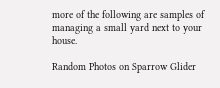more of the following are samples of managing a small yard next to your house.

Random Photos on Sparrow Glider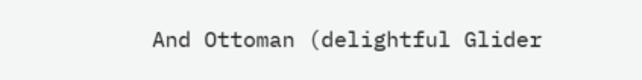And Ottoman (delightful Glider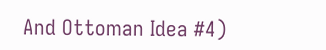And Ottoman Idea #4)